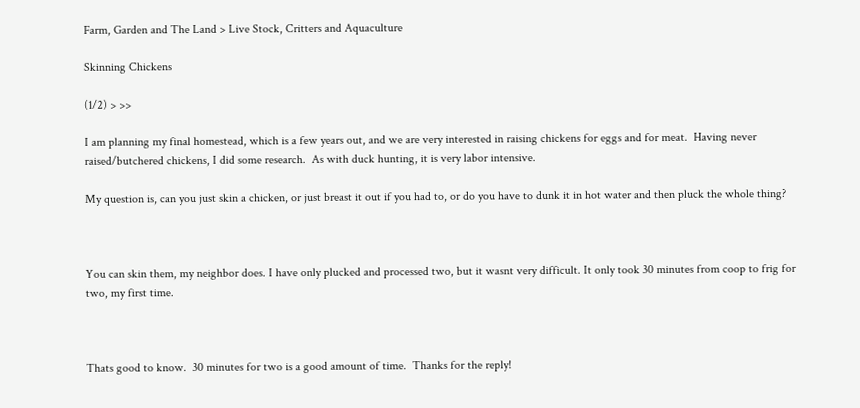Farm, Garden and The Land > Live Stock, Critters and Aquaculture

Skinning Chickens

(1/2) > >>

I am planning my final homestead, which is a few years out, and we are very interested in raising chickens for eggs and for meat.  Having never raised/butchered chickens, I did some research.  As with duck hunting, it is very labor intensive.

My question is, can you just skin a chicken, or just breast it out if you had to, or do you have to dunk it in hot water and then pluck the whole thing?



You can skin them, my neighbor does. I have only plucked and processed two, but it wasnt very difficult. It only took 30 minutes from coop to frig for two, my first time.



Thats good to know.  30 minutes for two is a good amount of time.  Thanks for the reply!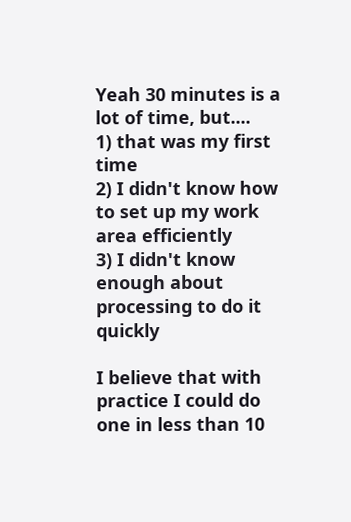Yeah 30 minutes is a lot of time, but....
1) that was my first time
2) I didn't know how to set up my work area efficiently
3) I didn't know enough about processing to do it quickly

I believe that with practice I could do one in less than 10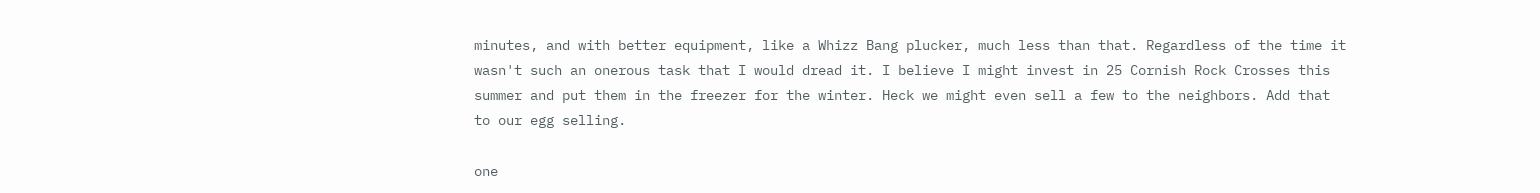minutes, and with better equipment, like a Whizz Bang plucker, much less than that. Regardless of the time it wasn't such an onerous task that I would dread it. I believe I might invest in 25 Cornish Rock Crosses this summer and put them in the freezer for the winter. Heck we might even sell a few to the neighbors. Add that to our egg selling.

one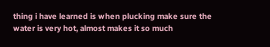thing i have learned is when plucking make sure the water is very hot, almost makes it so much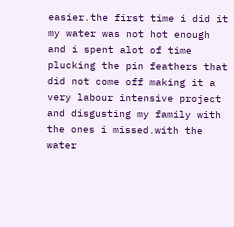easier.the first time i did it my water was not hot enough and i spent alot of time plucking the pin feathers that did not come off making it a very labour intensive project and disgusting my family with the ones i missed.with the water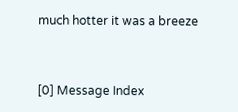much hotter it was a breeze


[0] Message Index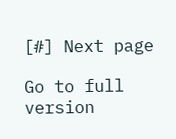[#] Next page

Go to full version